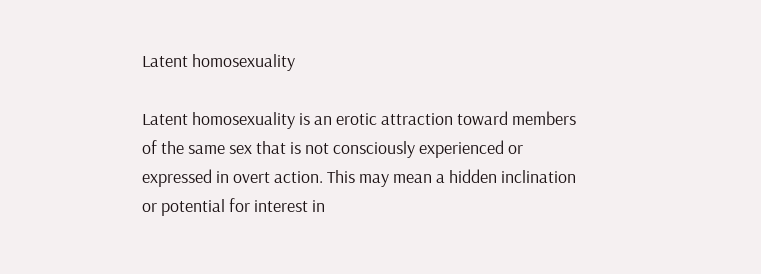Latent homosexuality

Latent homosexuality is an erotic attraction toward members of the same sex that is not consciously experienced or expressed in overt action. This may mean a hidden inclination or potential for interest in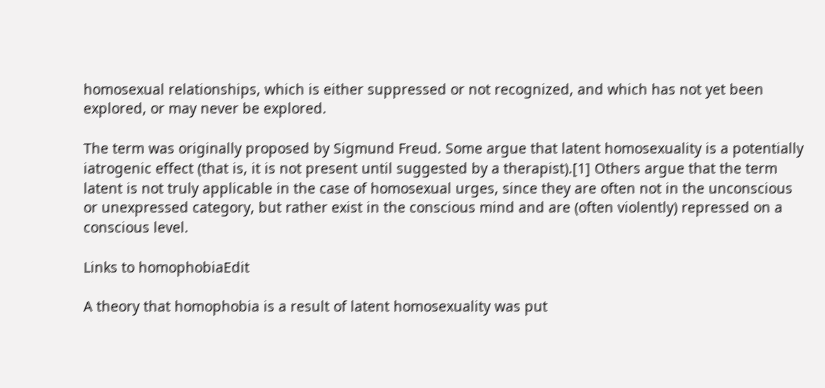homosexual relationships, which is either suppressed or not recognized, and which has not yet been explored, or may never be explored.

The term was originally proposed by Sigmund Freud. Some argue that latent homosexuality is a potentially iatrogenic effect (that is, it is not present until suggested by a therapist).[1] Others argue that the term latent is not truly applicable in the case of homosexual urges, since they are often not in the unconscious or unexpressed category, but rather exist in the conscious mind and are (often violently) repressed on a conscious level.

Links to homophobiaEdit

A theory that homophobia is a result of latent homosexuality was put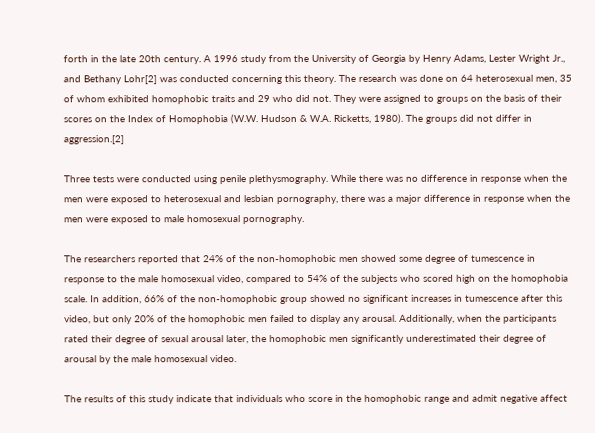forth in the late 20th century. A 1996 study from the University of Georgia by Henry Adams, Lester Wright Jr., and Bethany Lohr[2] was conducted concerning this theory. The research was done on 64 heterosexual men, 35 of whom exhibited homophobic traits and 29 who did not. They were assigned to groups on the basis of their scores on the Index of Homophobia (W.W. Hudson & W.A. Ricketts, 1980). The groups did not differ in aggression.[2]

Three tests were conducted using penile plethysmography. While there was no difference in response when the men were exposed to heterosexual and lesbian pornography, there was a major difference in response when the men were exposed to male homosexual pornography.

The researchers reported that 24% of the non-homophobic men showed some degree of tumescence in response to the male homosexual video, compared to 54% of the subjects who scored high on the homophobia scale. In addition, 66% of the non-homophobic group showed no significant increases in tumescence after this video, but only 20% of the homophobic men failed to display any arousal. Additionally, when the participants rated their degree of sexual arousal later, the homophobic men significantly underestimated their degree of arousal by the male homosexual video.

The results of this study indicate that individuals who score in the homophobic range and admit negative affect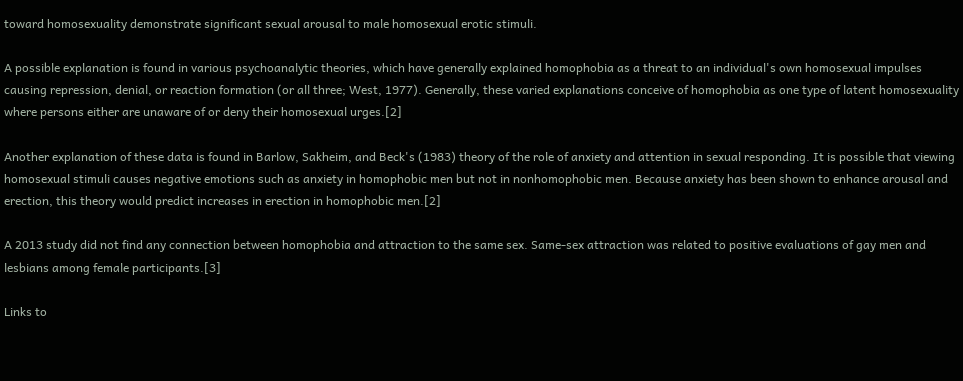toward homosexuality demonstrate significant sexual arousal to male homosexual erotic stimuli.

A possible explanation is found in various psychoanalytic theories, which have generally explained homophobia as a threat to an individual's own homosexual impulses causing repression, denial, or reaction formation (or all three; West, 1977). Generally, these varied explanations conceive of homophobia as one type of latent homosexuality where persons either are unaware of or deny their homosexual urges.[2]

Another explanation of these data is found in Barlow, Sakheim, and Beck's (1983) theory of the role of anxiety and attention in sexual responding. It is possible that viewing homosexual stimuli causes negative emotions such as anxiety in homophobic men but not in nonhomophobic men. Because anxiety has been shown to enhance arousal and erection, this theory would predict increases in erection in homophobic men.[2]

A 2013 study did not find any connection between homophobia and attraction to the same sex. Same-sex attraction was related to positive evaluations of gay men and lesbians among female participants.[3]

Links to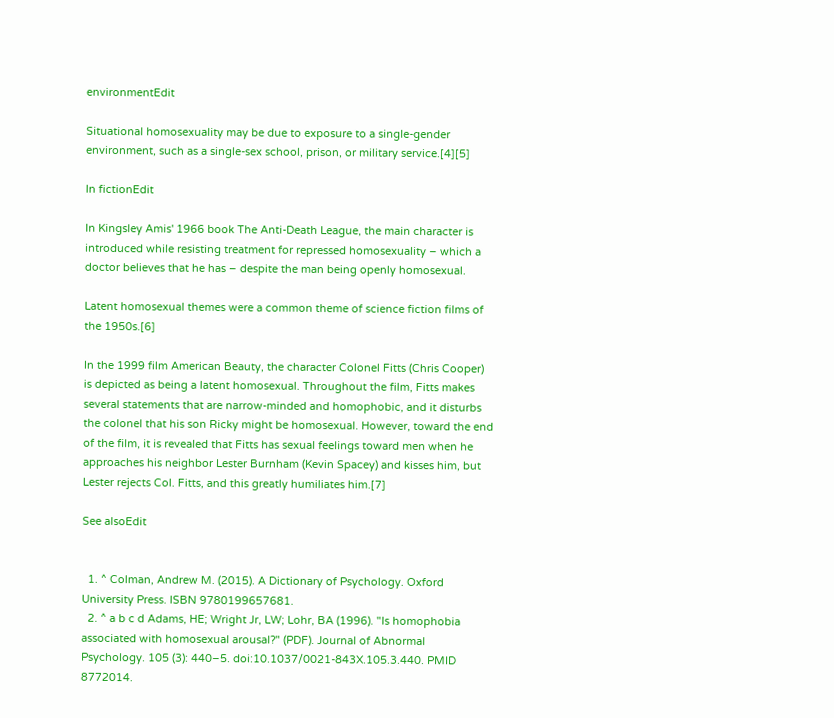environmentEdit

Situational homosexuality may be due to exposure to a single-gender environment, such as a single-sex school, prison, or military service.[4][5]

In fictionEdit

In Kingsley Amis' 1966 book The Anti-Death League, the main character is introduced while resisting treatment for repressed homosexuality – which a doctor believes that he has – despite the man being openly homosexual.

Latent homosexual themes were a common theme of science fiction films of the 1950s.[6]

In the 1999 film American Beauty, the character Colonel Fitts (Chris Cooper) is depicted as being a latent homosexual. Throughout the film, Fitts makes several statements that are narrow-minded and homophobic, and it disturbs the colonel that his son Ricky might be homosexual. However, toward the end of the film, it is revealed that Fitts has sexual feelings toward men when he approaches his neighbor Lester Burnham (Kevin Spacey) and kisses him, but Lester rejects Col. Fitts, and this greatly humiliates him.[7]

See alsoEdit


  1. ^ Colman, Andrew M. (2015). A Dictionary of Psychology. Oxford University Press. ISBN 9780199657681.
  2. ^ a b c d Adams, HE; Wright Jr, LW; Lohr, BA (1996). "Is homophobia associated with homosexual arousal?" (PDF). Journal of Abnormal Psychology. 105 (3): 440–5. doi:10.1037/0021-843X.105.3.440. PMID 8772014.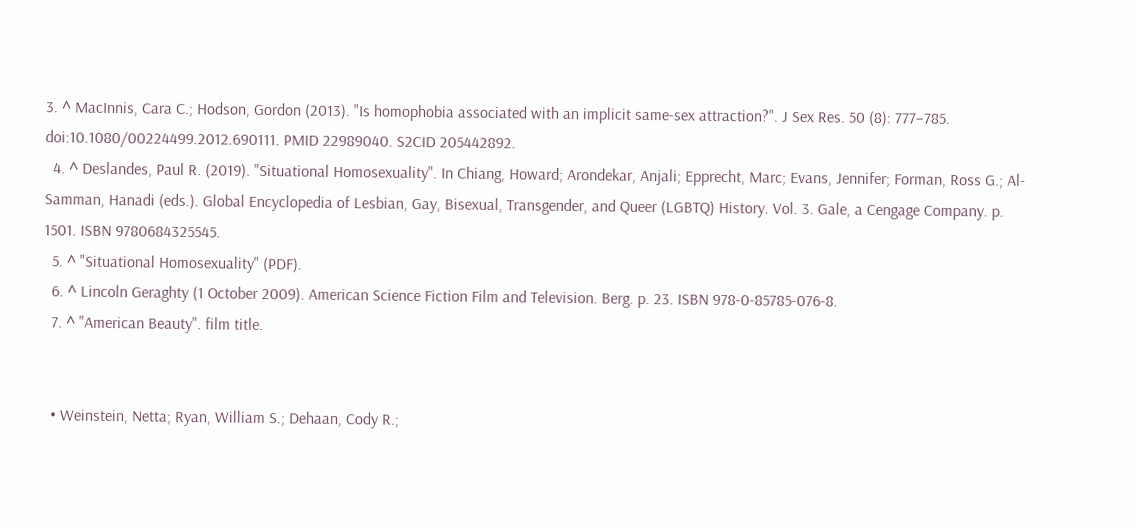3. ^ MacInnis, Cara C.; Hodson, Gordon (2013). "Is homophobia associated with an implicit same-sex attraction?". J Sex Res. 50 (8): 777–785. doi:10.1080/00224499.2012.690111. PMID 22989040. S2CID 205442892.
  4. ^ Deslandes, Paul R. (2019). "Situational Homosexuality". In Chiang, Howard; Arondekar, Anjali; Epprecht, Marc; Evans, Jennifer; Forman, Ross G.; Al-Samman, Hanadi (eds.). Global Encyclopedia of Lesbian, Gay, Bisexual, Transgender, and Queer (LGBTQ) History. Vol. 3. Gale, a Cengage Company. p. 1501. ISBN 9780684325545.
  5. ^ "Situational Homosexuality" (PDF).
  6. ^ Lincoln Geraghty (1 October 2009). American Science Fiction Film and Television. Berg. p. 23. ISBN 978-0-85785-076-8.
  7. ^ "American Beauty". film title.


  • Weinstein, Netta; Ryan, William S.; Dehaan, Cody R.;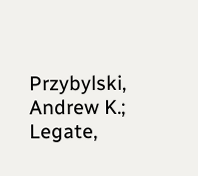Przybylski, Andrew K.; Legate,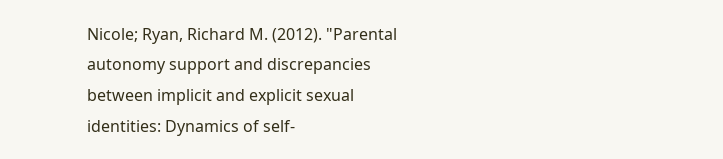Nicole; Ryan, Richard M. (2012). "Parental autonomy support and discrepancies between implicit and explicit sexual identities: Dynamics of self-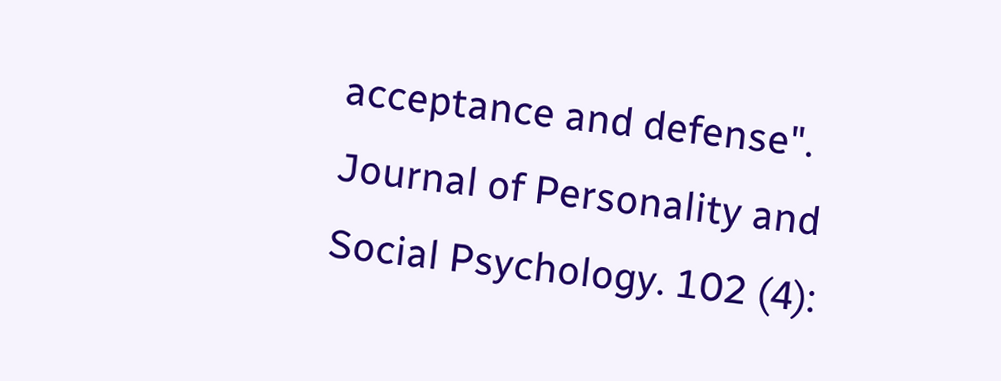acceptance and defense". Journal of Personality and Social Psychology. 102 (4):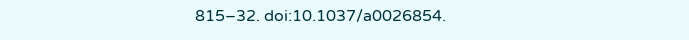815–32. doi:10.1037/a0026854.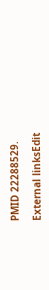PMID 22288529.

External linksEdit